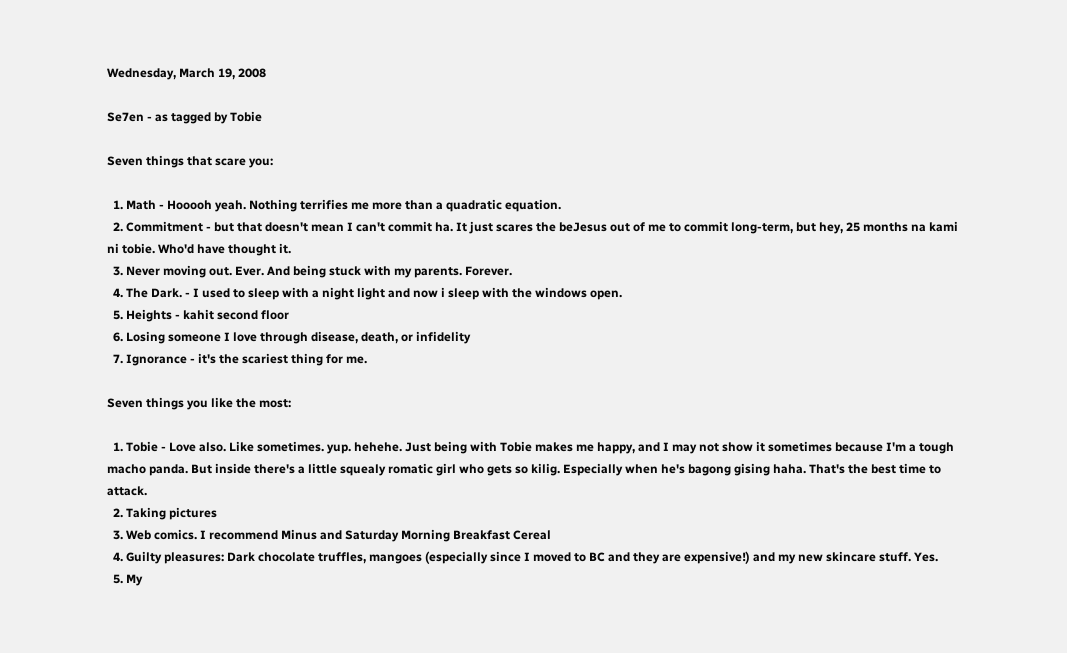Wednesday, March 19, 2008

Se7en - as tagged by Tobie

Seven things that scare you:

  1. Math - Hooooh yeah. Nothing terrifies me more than a quadratic equation.
  2. Commitment - but that doesn't mean I can't commit ha. It just scares the beJesus out of me to commit long-term, but hey, 25 months na kami ni tobie. Who'd have thought it.
  3. Never moving out. Ever. And being stuck with my parents. Forever.
  4. The Dark. - I used to sleep with a night light and now i sleep with the windows open.
  5. Heights - kahit second floor
  6. Losing someone I love through disease, death, or infidelity
  7. Ignorance - it's the scariest thing for me.

Seven things you like the most:

  1. Tobie - Love also. Like sometimes. yup. hehehe. Just being with Tobie makes me happy, and I may not show it sometimes because I'm a tough macho panda. But inside there's a little squealy romatic girl who gets so kilig. Especially when he's bagong gising haha. That's the best time to attack.
  2. Taking pictures
  3. Web comics. I recommend Minus and Saturday Morning Breakfast Cereal
  4. Guilty pleasures: Dark chocolate truffles, mangoes (especially since I moved to BC and they are expensive!) and my new skincare stuff. Yes.
  5. My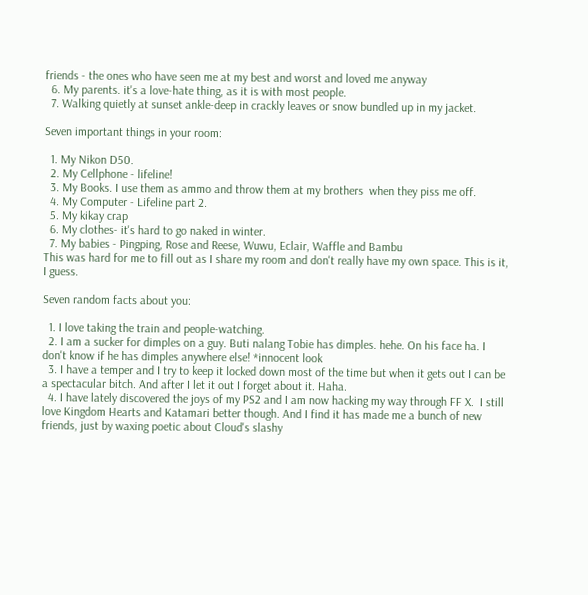friends - the ones who have seen me at my best and worst and loved me anyway
  6. My parents. it's a love-hate thing, as it is with most people.
  7. Walking quietly at sunset ankle-deep in crackly leaves or snow bundled up in my jacket.

Seven important things in your room:

  1. My Nikon D50.
  2. My Cellphone - lifeline!
  3. My Books. I use them as ammo and throw them at my brothers  when they piss me off.
  4. My Computer - Lifeline part 2.
  5. My kikay crap
  6. My clothes- it's hard to go naked in winter.
  7. My babies - Pingping, Rose and Reese, Wuwu, Eclair, Waffle and Bambu
This was hard for me to fill out as I share my room and don't really have my own space. This is it, I guess.

Seven random facts about you:

  1. I love taking the train and people-watching.
  2. I am a sucker for dimples on a guy. Buti nalang Tobie has dimples. hehe. On his face ha. I don't know if he has dimples anywhere else! *innocent look
  3. I have a temper and I try to keep it locked down most of the time but when it gets out I can be a spectacular bitch. And after I let it out I forget about it. Haha.
  4. I have lately discovered the joys of my PS2 and I am now hacking my way through FF X.  I still love Kingdom Hearts and Katamari better though. And I find it has made me a bunch of new friends, just by waxing poetic about Cloud's slashy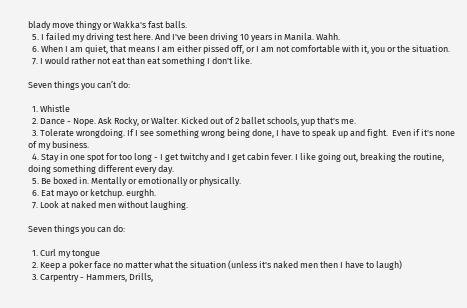blady move thingy or Wakka's fast balls.
  5. I failed my driving test here. And I've been driving 10 years in Manila. Wahh.
  6. When I am quiet, that means I am either pissed off, or I am not comfortable with it, you or the situation.
  7. I would rather not eat than eat something I don't like.

Seven things you can’t do:

  1. Whistle
  2. Dance - Nope. Ask Rocky, or Walter. Kicked out of 2 ballet schools, yup that's me.
  3. Tolerate wrongdoing. If I see something wrong being done, I have to speak up and fight.  Even if it's none of my business.
  4. Stay in one spot for too long - I get twitchy and I get cabin fever. I like going out, breaking the routine, doing something different every day.
  5. Be boxed in. Mentally or emotionally or physically.
  6. Eat mayo or ketchup. eurghh.
  7. Look at naked men without laughing.

Seven things you can do:

  1. Curl my tongue
  2. Keep a poker face no matter what the situation (unless it's naked men then I have to laugh)
  3. Carpentry - Hammers, Drills,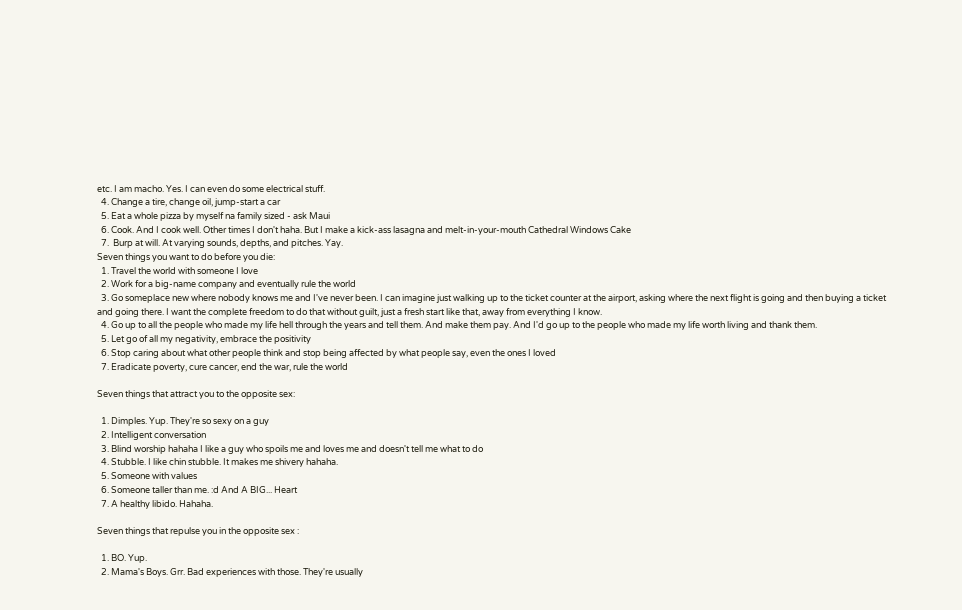etc. I am macho. Yes. I can even do some electrical stuff.
  4. Change a tire, change oil, jump-start a car
  5. Eat a whole pizza by myself na family sized - ask Maui
  6. Cook. And I cook well. Other times I don't haha. But I make a kick-ass lasagna and melt-in-your-mouth Cathedral Windows Cake
  7.  Burp at will. At varying sounds, depths, and pitches. Yay.
Seven things you want to do before you die:
  1. Travel the world with someone I love
  2. Work for a big-name company and eventually rule the world
  3. Go someplace new where nobody knows me and I've never been. I can imagine just walking up to the ticket counter at the airport, asking where the next flight is going and then buying a ticket and going there. I want the complete freedom to do that without guilt, just a fresh start like that, away from everything I know.
  4. Go up to all the people who made my life hell through the years and tell them. And make them pay. And I'd go up to the people who made my life worth living and thank them.
  5. Let go of all my negativity, embrace the positivity
  6. Stop caring about what other people think and stop being affected by what people say, even the ones I loved
  7. Eradicate poverty, cure cancer, end the war, rule the world

Seven things that attract you to the opposite sex:

  1. Dimples. Yup. They're so sexy on a guy
  2. Intelligent conversation
  3. Blind worship hahaha I like a guy who spoils me and loves me and doesn't tell me what to do
  4. Stubble. I like chin stubble. It makes me shivery hahaha.
  5. Someone with values
  6. Someone taller than me. :d And A BIG... Heart
  7. A healthy libido. Hahaha.

Seven things that repulse you in the opposite sex :

  1. BO. Yup.
  2. Mama's Boys. Grr. Bad experiences with those. They're usually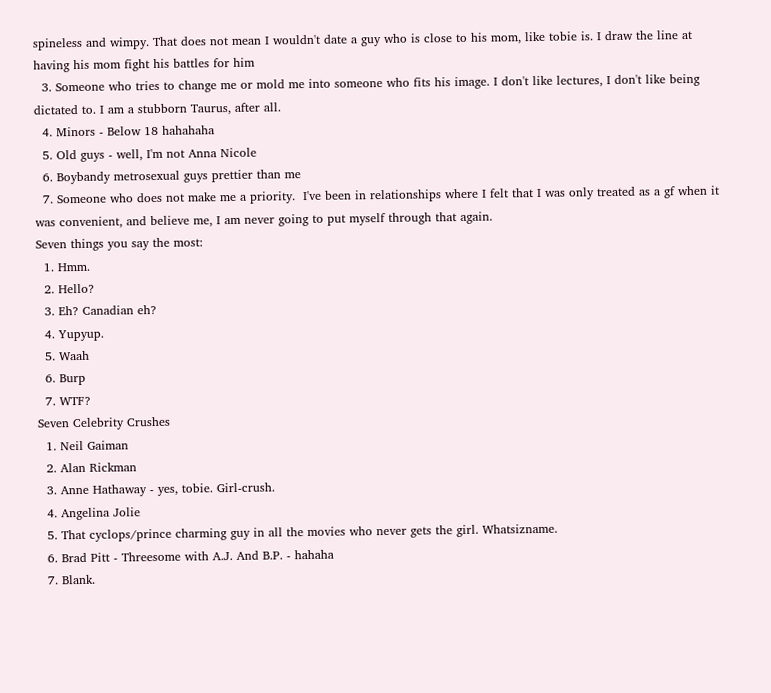spineless and wimpy. That does not mean I wouldn't date a guy who is close to his mom, like tobie is. I draw the line at having his mom fight his battles for him
  3. Someone who tries to change me or mold me into someone who fits his image. I don't like lectures, I don't like being dictated to. I am a stubborn Taurus, after all.
  4. Minors - Below 18 hahahaha
  5. Old guys - well, I'm not Anna Nicole
  6. Boybandy metrosexual guys prettier than me
  7. Someone who does not make me a priority.  I've been in relationships where I felt that I was only treated as a gf when it was convenient, and believe me, I am never going to put myself through that again.
Seven things you say the most:
  1. Hmm.
  2. Hello?
  3. Eh? Canadian eh?
  4. Yupyup.
  5. Waah
  6. Burp
  7. WTF?
Seven Celebrity Crushes
  1. Neil Gaiman
  2. Alan Rickman
  3. Anne Hathaway - yes, tobie. Girl-crush.
  4. Angelina Jolie
  5. That cyclops/prince charming guy in all the movies who never gets the girl. Whatsizname.
  6. Brad Pitt - Threesome with A.J. And B.P. - hahaha
  7. Blank.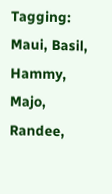Tagging: Maui, Basil, Hammy, Majo, Randee,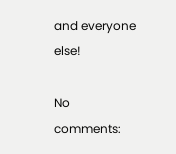and everyone else!

No comments: